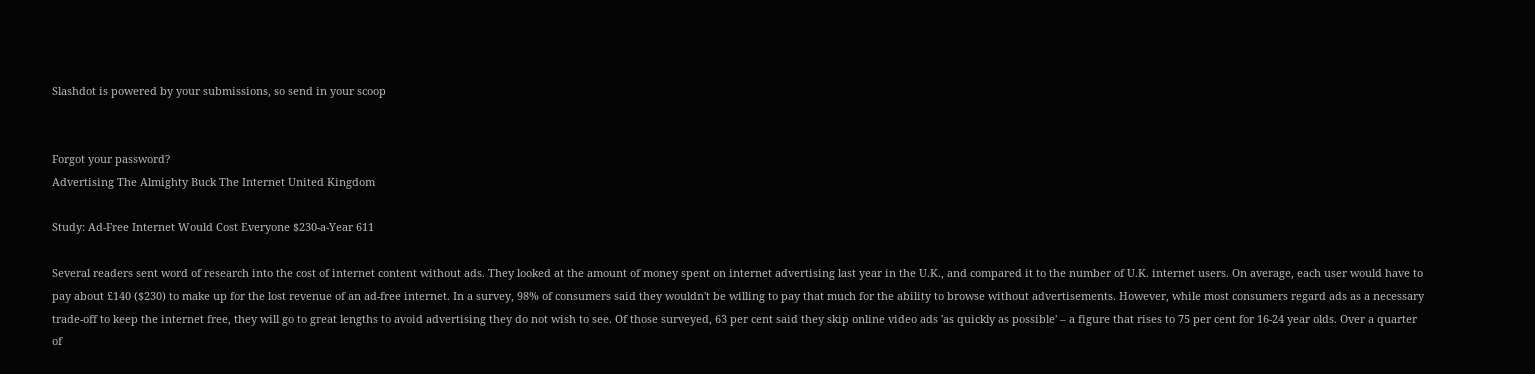Slashdot is powered by your submissions, so send in your scoop


Forgot your password?
Advertising The Almighty Buck The Internet United Kingdom

Study: Ad-Free Internet Would Cost Everyone $230-a-Year 611

Several readers sent word of research into the cost of internet content without ads. They looked at the amount of money spent on internet advertising last year in the U.K., and compared it to the number of U.K. internet users. On average, each user would have to pay about £140 ($230) to make up for the lost revenue of an ad-free internet. In a survey, 98% of consumers said they wouldn't be willing to pay that much for the ability to browse without advertisements. However, while most consumers regard ads as a necessary trade-off to keep the internet free, they will go to great lengths to avoid advertising they do not wish to see. Of those surveyed, 63 per cent said they skip online video ads 'as quickly as possible' – a figure that rises to 75 per cent for 16-24 year olds. Over a quarter of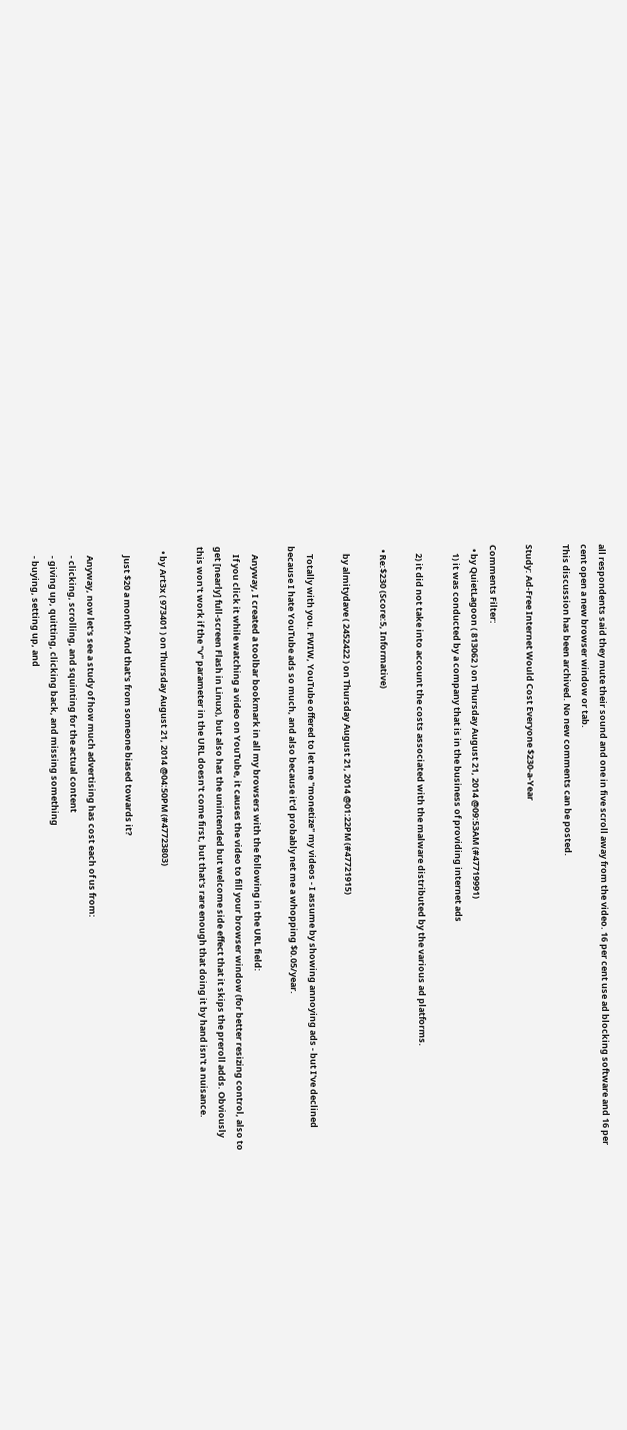all respondents said they mute their sound and one in five scroll away from the video. 16 per cent use ad blocking software and 16 per cent open a new browser window or tab.
This discussion has been archived. No new comments can be posted.

Study: Ad-Free Internet Would Cost Everyone $230-a-Year

Comments Filter:
  • by QuietLagoon ( 813062 ) on Thursday August 21, 2014 @09:53AM (#47719991)
    1) it was conducted by a company that is in the business of providing internet ads

    2) it did not take into account the costs associated with the malware distributed by the various ad platforms.

  • Re:$230 (Score:5, Informative)

    by almitydave ( 2452422 ) on Thursday August 21, 2014 @01:22PM (#47721915)

    Totally with you. FWIW, YouTube offered to let me "monetize" my videos - I assume by showing annoying ads - but I've declined because I hate YouTube ads so much, and also because it'd probably net me a whopping $0.05/year.

    Anyway, I created a toolbar bookmark in all my browsers with the following in the URL field:
    If you click it while watching a video on YouTube, it causes the video to fill your browser window (for better resizing control, also to get [nearly] full-screen Flash in Linux), but also has the unintended but welcome side effect that it skips the preroll adds. Obviously this won't work if the "v" parameter in the URL doesn't come first, but that's rare enough that doing it by hand isn't a nuisance.

  • by Art3x ( 973401 ) on Thursday August 21, 2014 @04:50PM (#47723803)

    Just $20 a month? And that's from someone biased towards it?

    Anyway, now let's see a study of how much advertising has cost each of us from:
    - clicking, scrolling, and squinting for the actual content
    - giving up, quitting, clicking back, and missing something
    - buying, setting up, and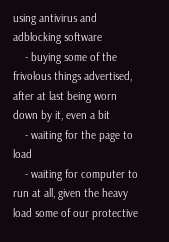using antivirus and adblocking software
    - buying some of the frivolous things advertised, after at last being worn down by it, even a bit
    - waiting for the page to load
    - waiting for computer to run at all, given the heavy load some of our protective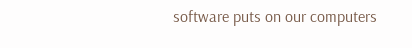software puts on our computers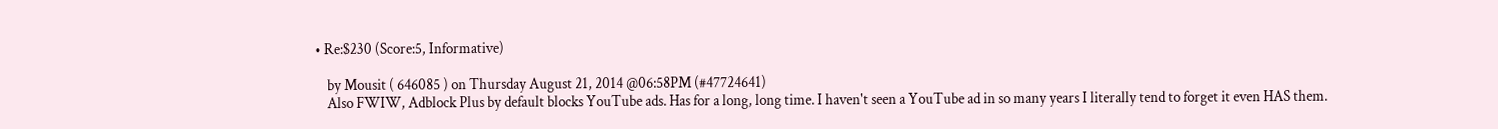• Re:$230 (Score:5, Informative)

    by Mousit ( 646085 ) on Thursday August 21, 2014 @06:58PM (#47724641)
    Also FWIW, Adblock Plus by default blocks YouTube ads. Has for a long, long time. I haven't seen a YouTube ad in so many years I literally tend to forget it even HAS them.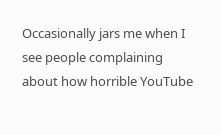Occasionally jars me when I see people complaining about how horrible YouTube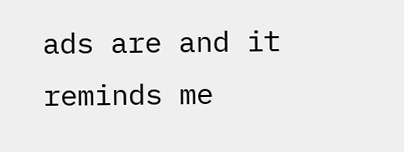ads are and it reminds me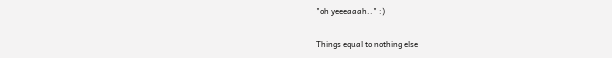"oh yeeeaaah.." :)

Things equal to nothing else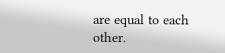are equal to each other.